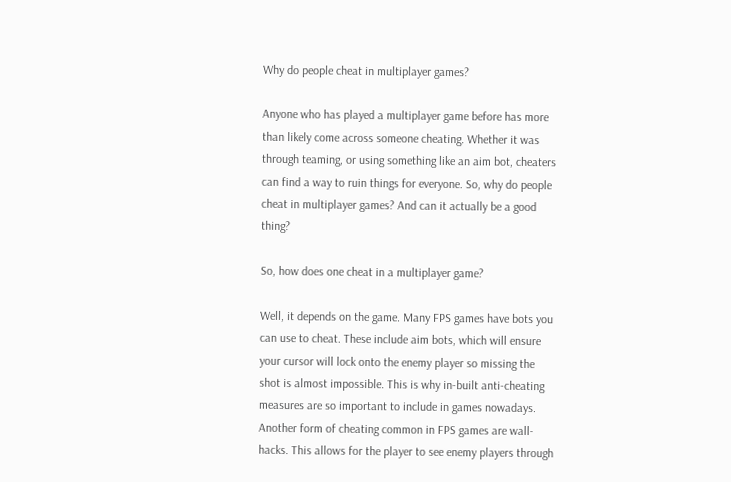Why do people cheat in multiplayer games?

Anyone who has played a multiplayer game before has more than likely come across someone cheating. Whether it was through teaming, or using something like an aim bot, cheaters can find a way to ruin things for everyone. So, why do people cheat in multiplayer games? And can it actually be a good thing?

So, how does one cheat in a multiplayer game?

Well, it depends on the game. Many FPS games have bots you can use to cheat. These include aim bots, which will ensure your cursor will lock onto the enemy player so missing the shot is almost impossible. This is why in-built anti-cheating measures are so important to include in games nowadays. Another form of cheating common in FPS games are wall-hacks. This allows for the player to see enemy players through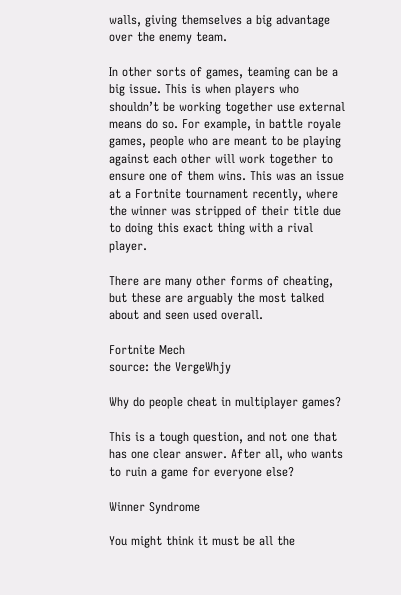walls, giving themselves a big advantage over the enemy team.

In other sorts of games, teaming can be a big issue. This is when players who shouldn’t be working together use external means do so. For example, in battle royale games, people who are meant to be playing against each other will work together to ensure one of them wins. This was an issue at a Fortnite tournament recently, where the winner was stripped of their title due to doing this exact thing with a rival player.

There are many other forms of cheating, but these are arguably the most talked about and seen used overall.

Fortnite Mech
source: the VergeWhjy

Why do people cheat in multiplayer games?

This is a tough question, and not one that has one clear answer. After all, who wants to ruin a game for everyone else?

Winner Syndrome

You might think it must be all the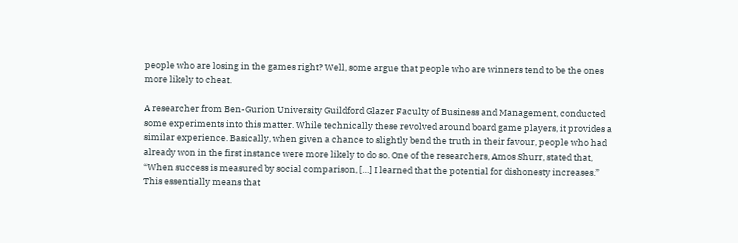people who are losing in the games right? Well, some argue that people who are winners tend to be the ones more likely to cheat.

A researcher from Ben-Gurion University Guildford Glazer Faculty of Business and Management, conducted some experiments into this matter. While technically these revolved around board game players, it provides a similar experience. Basically, when given a chance to slightly bend the truth in their favour, people who had already won in the first instance were more likely to do so. One of the researchers, Amos Shurr, stated that, “When success is measured by social comparison, […] I learned that the potential for dishonesty increases.” This essentially means that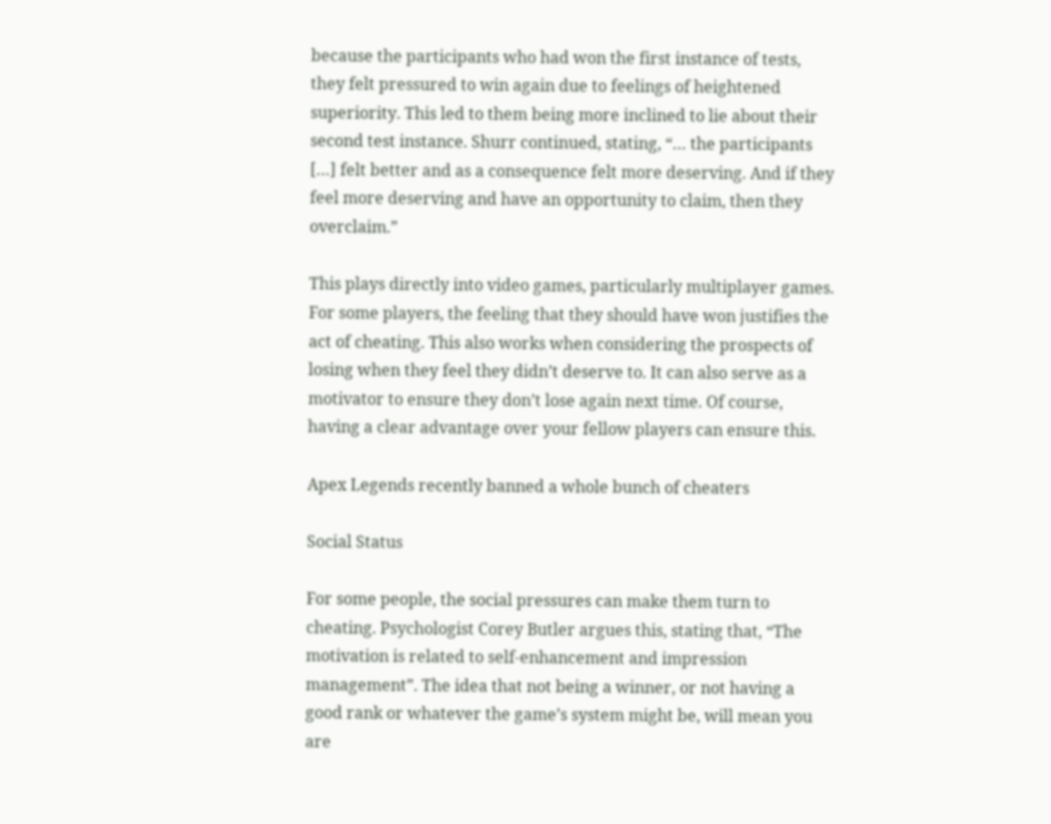because the participants who had won the first instance of tests, they felt pressured to win again due to feelings of heightened superiority. This led to them being more inclined to lie about their second test instance. Shurr continued, stating, “… the participants […] felt better and as a consequence felt more deserving. And if they feel more deserving and have an opportunity to claim, then they overclaim.”

This plays directly into video games, particularly multiplayer games. For some players, the feeling that they should have won justifies the act of cheating. This also works when considering the prospects of losing when they feel they didn’t deserve to. It can also serve as a motivator to ensure they don’t lose again next time. Of course, having a clear advantage over your fellow players can ensure this.

Apex Legends recently banned a whole bunch of cheaters

Social Status

For some people, the social pressures can make them turn to cheating. Psychologist Corey Butler argues this, stating that, “The motivation is related to self-enhancement and impression management”. The idea that not being a winner, or not having a good rank or whatever the game’s system might be, will mean you are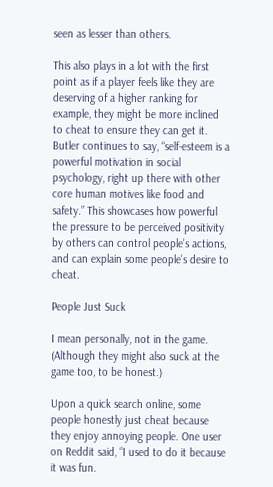seen as lesser than others.

This also plays in a lot with the first point as if a player feels like they are deserving of a higher ranking for example, they might be more inclined to cheat to ensure they can get it. Butler continues to say, “self-esteem is a powerful motivation in social psychology, right up there with other core human motives like food and safety.” This showcases how powerful the pressure to be perceived positivity by others can control people’s actions, and can explain some people’s desire to cheat.

People Just Suck

I mean personally, not in the game. (Although they might also suck at the game too, to be honest.)

Upon a quick search online, some people honestly just cheat because they enjoy annoying people. One user on Reddit said, “I used to do it because it was fun.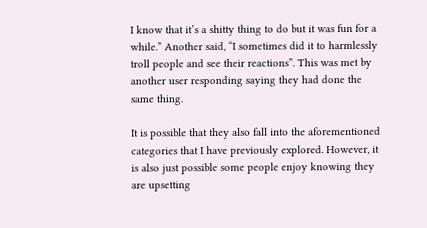I know that it’s a shitty thing to do but it was fun for a while.” Another said, “I sometimes did it to harmlessly troll people and see their reactions”. This was met by another user responding saying they had done the same thing.

It is possible that they also fall into the aforementioned categories that I have previously explored. However, it is also just possible some people enjoy knowing they are upsetting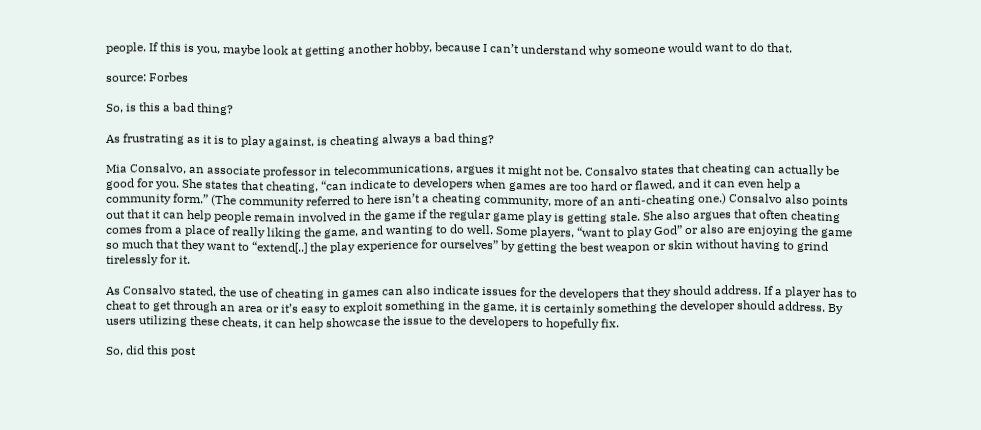people. If this is you, maybe look at getting another hobby, because I can’t understand why someone would want to do that.

source: Forbes

So, is this a bad thing?

As frustrating as it is to play against, is cheating always a bad thing?

Mia Consalvo, an associate professor in telecommunications, argues it might not be. Consalvo states that cheating can actually be good for you. She states that cheating, “can indicate to developers when games are too hard or flawed, and it can even help a community form.” (The community referred to here isn’t a cheating community, more of an anti-cheating one.) Consalvo also points out that it can help people remain involved in the game if the regular game play is getting stale. She also argues that often cheating comes from a place of really liking the game, and wanting to do well. Some players, “want to play God” or also are enjoying the game so much that they want to “extend[..] the play experience for ourselves” by getting the best weapon or skin without having to grind tirelessly for it.

As Consalvo stated, the use of cheating in games can also indicate issues for the developers that they should address. If a player has to cheat to get through an area or it’s easy to exploit something in the game, it is certainly something the developer should address. By users utilizing these cheats, it can help showcase the issue to the developers to hopefully fix.

So, did this post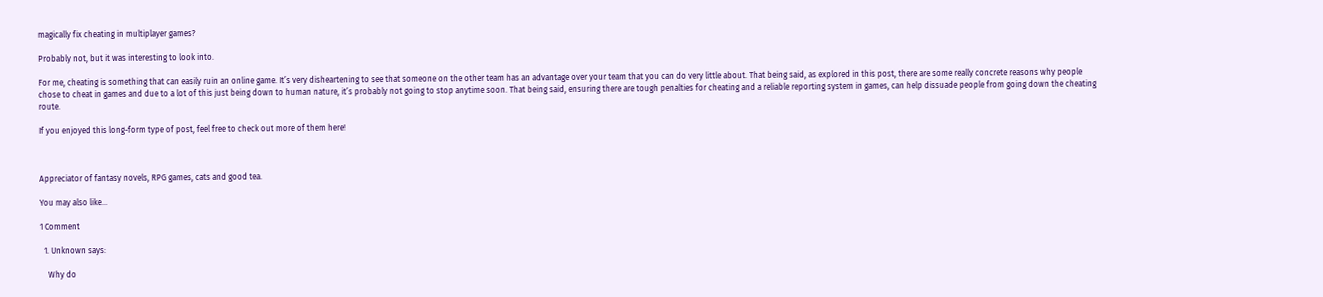magically fix cheating in multiplayer games?

Probably not, but it was interesting to look into.

For me, cheating is something that can easily ruin an online game. It’s very disheartening to see that someone on the other team has an advantage over your team that you can do very little about. That being said, as explored in this post, there are some really concrete reasons why people chose to cheat in games and due to a lot of this just being down to human nature, it’s probably not going to stop anytime soon. That being said, ensuring there are tough penalties for cheating and a reliable reporting system in games, can help dissuade people from going down the cheating route.

If you enjoyed this long-form type of post, feel free to check out more of them here!



Appreciator of fantasy novels, RPG games, cats and good tea.

You may also like...

1 Comment

  1. Unknown says:

    Why do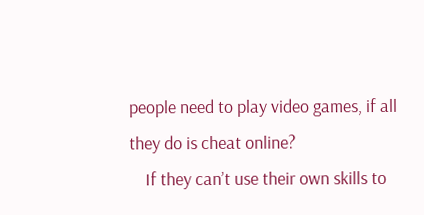people need to play video games, if all they do is cheat online?
    If they can’t use their own skills to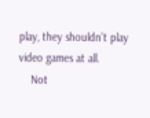play, they shouldn’t play video games at all.
    Not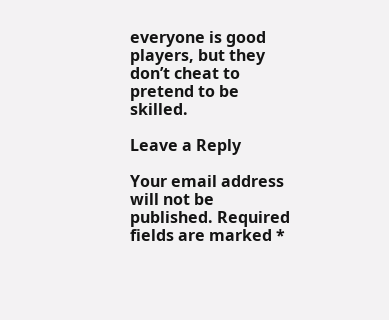everyone is good players, but they don’t cheat to pretend to be skilled.

Leave a Reply

Your email address will not be published. Required fields are marked *